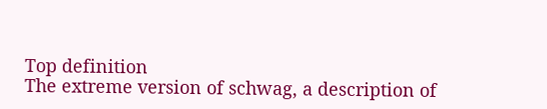Top definition
The extreme version of schwag, a description of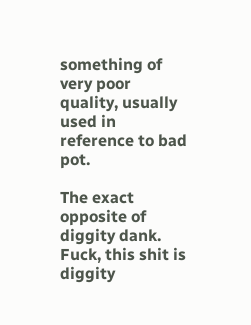something of very poor quality, usually used in reference to bad pot.

The exact opposite of diggity dank.
Fuck, this shit is diggity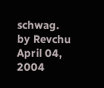schwag.
by Revchu April 04, 2004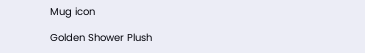Mug icon

Golden Shower Plush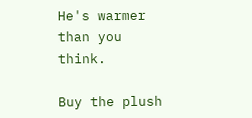He's warmer than you think.

Buy the plush